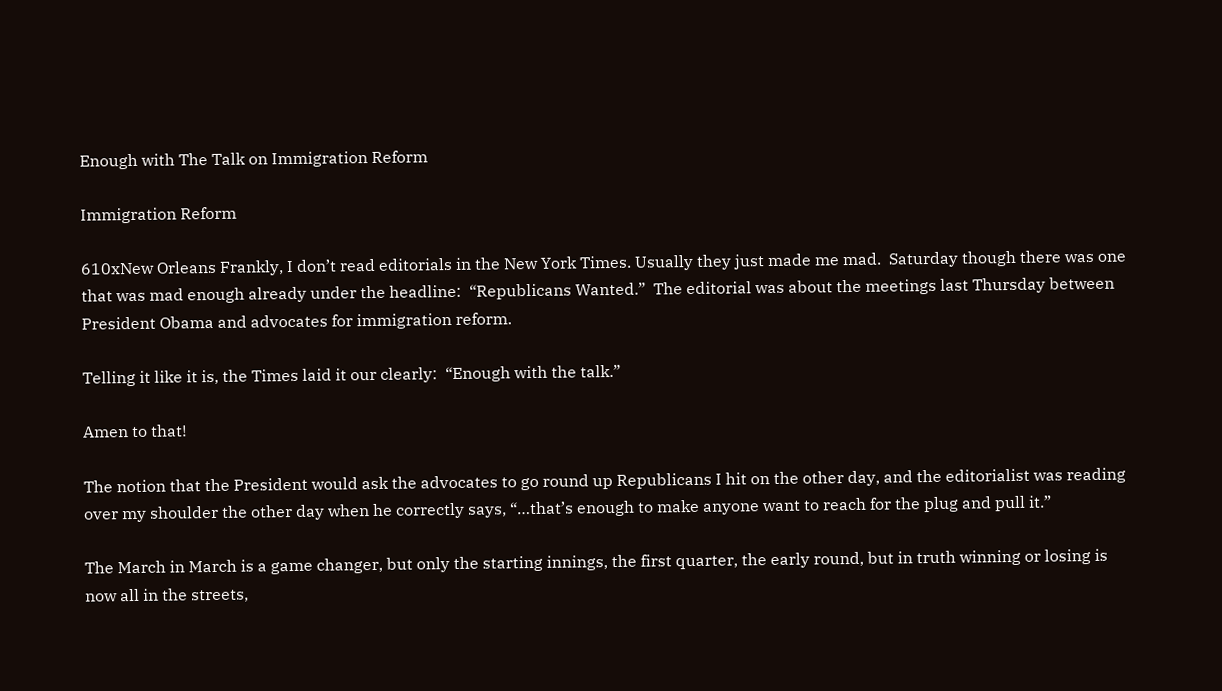Enough with The Talk on Immigration Reform

Immigration Reform

610xNew Orleans Frankly, I don’t read editorials in the New York Times. Usually they just made me mad.  Saturday though there was one that was mad enough already under the headline:  “Republicans Wanted.”  The editorial was about the meetings last Thursday between President Obama and advocates for immigration reform.

Telling it like it is, the Times laid it our clearly:  “Enough with the talk.”

Amen to that!

The notion that the President would ask the advocates to go round up Republicans I hit on the other day, and the editorialist was reading over my shoulder the other day when he correctly says, “…that’s enough to make anyone want to reach for the plug and pull it.”

The March in March is a game changer, but only the starting innings, the first quarter, the early round, but in truth winning or losing is now all in the streets,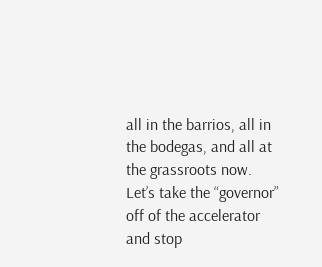all in the barrios, all in the bodegas, and all at the grassroots now.  Let’s take the “governor” off of the accelerator and stop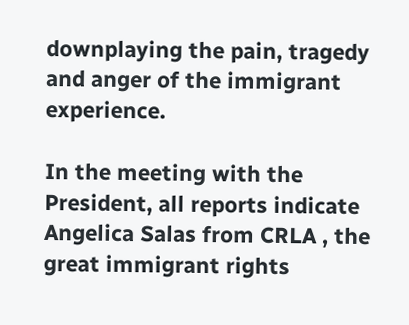downplaying the pain, tragedy and anger of the immigrant experience.

In the meeting with the President, all reports indicate Angelica Salas from CRLA , the great immigrant rights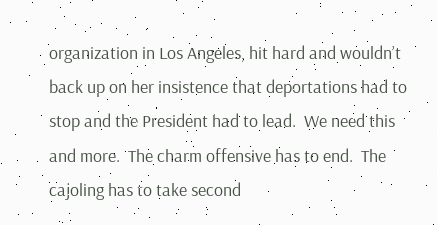organization in Los Angeles, hit hard and wouldn’t back up on her insistence that deportations had to stop and the President had to lead.  We need this and more.  The charm offensive has to end.  The cajoling has to take second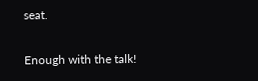seat.

Enough with the talk!